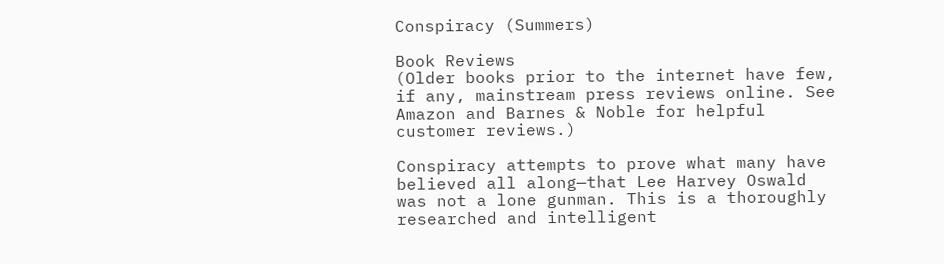Conspiracy (Summers)

Book Reviews
(Older books prior to the internet have few, if any, mainstream press reviews online. See Amazon and Barnes & Noble for helpful customer reviews.)

Conspiracy attempts to prove what many have believed all along—that Lee Harvey Oswald was not a lone gunman. This is a thoroughly researched and intelligent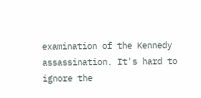examination of the Kennedy assassination. It's hard to ignore the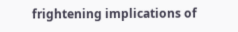frightening implications of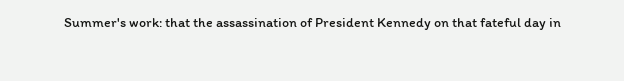Summer's work: that the assassination of President Kennedy on that fateful day in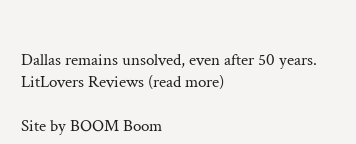Dallas remains unsolved, even after 50 years.
LitLovers Reviews (read more)

Site by BOOM Boom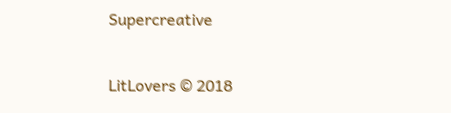Supercreative

LitLovers © 2018